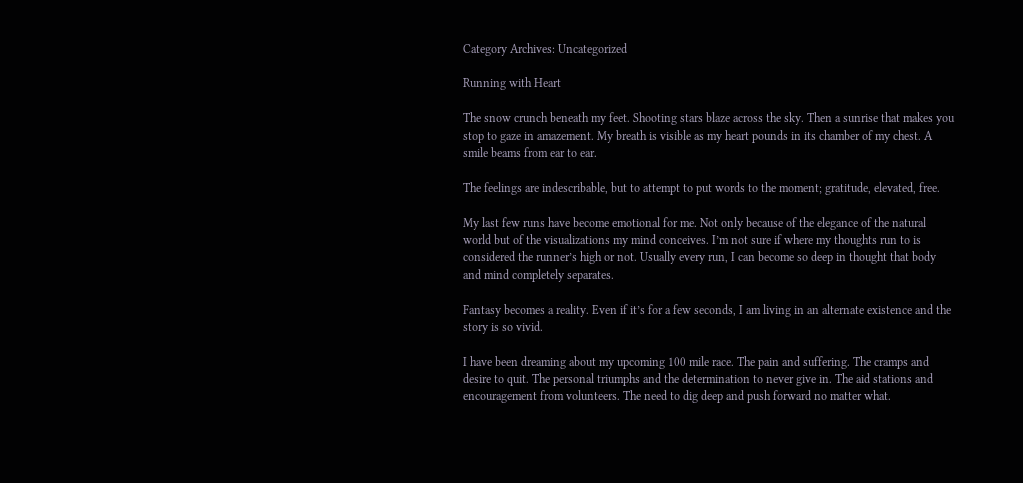Category Archives: Uncategorized

Running with Heart

The snow crunch beneath my feet. Shooting stars blaze across the sky. Then a sunrise that makes you stop to gaze in amazement. My breath is visible as my heart pounds in its chamber of my chest. A smile beams from ear to ear.

The feelings are indescribable, but to attempt to put words to the moment; gratitude, elevated, free.

My last few runs have become emotional for me. Not only because of the elegance of the natural world but of the visualizations my mind conceives. I’m not sure if where my thoughts run to is considered the runner’s high or not. Usually every run, I can become so deep in thought that body and mind completely separates.

Fantasy becomes a reality. Even if it’s for a few seconds, I am living in an alternate existence and the story is so vivid.

I have been dreaming about my upcoming 100 mile race. The pain and suffering. The cramps and desire to quit. The personal triumphs and the determination to never give in. The aid stations and encouragement from volunteers. The need to dig deep and push forward no matter what.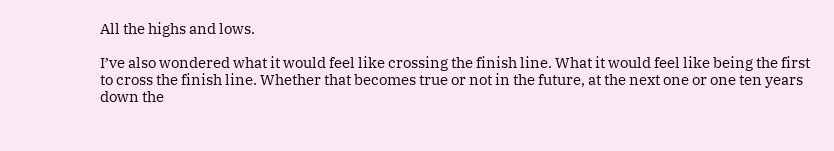All the highs and lows.

I’ve also wondered what it would feel like crossing the finish line. What it would feel like being the first to cross the finish line. Whether that becomes true or not in the future, at the next one or one ten years down the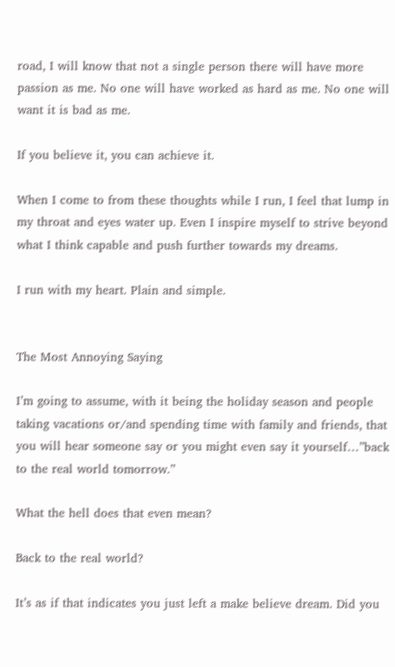road, I will know that not a single person there will have more passion as me. No one will have worked as hard as me. No one will want it is bad as me.

If you believe it, you can achieve it.

When I come to from these thoughts while I run, I feel that lump in my throat and eyes water up. Even I inspire myself to strive beyond what I think capable and push further towards my dreams.

I run with my heart. Plain and simple.


The Most Annoying Saying

I’m going to assume, with it being the holiday season and people taking vacations or/and spending time with family and friends, that you will hear someone say or you might even say it yourself…”back to the real world tomorrow.”

What the hell does that even mean?

Back to the real world?

It’s as if that indicates you just left a make believe dream. Did you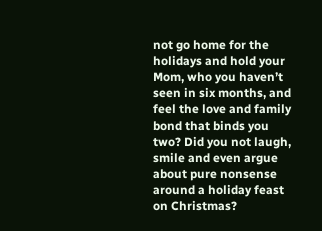not go home for the holidays and hold your Mom, who you haven’t seen in six months, and feel the love and family bond that binds you two? Did you not laugh, smile and even argue about pure nonsense around a holiday feast on Christmas?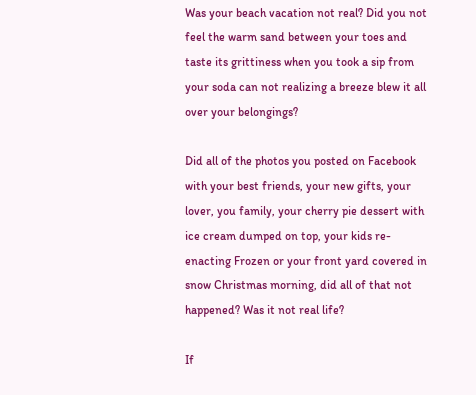Was your beach vacation not real? Did you not feel the warm sand between your toes and taste its grittiness when you took a sip from your soda can not realizing a breeze blew it all over your belongings?

Did all of the photos you posted on Facebook with your best friends, your new gifts, your lover, you family, your cherry pie dessert with ice cream dumped on top, your kids re-enacting Frozen or your front yard covered in snow Christmas morning, did all of that not happened? Was it not real life?

If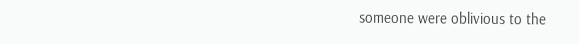someone were oblivious to the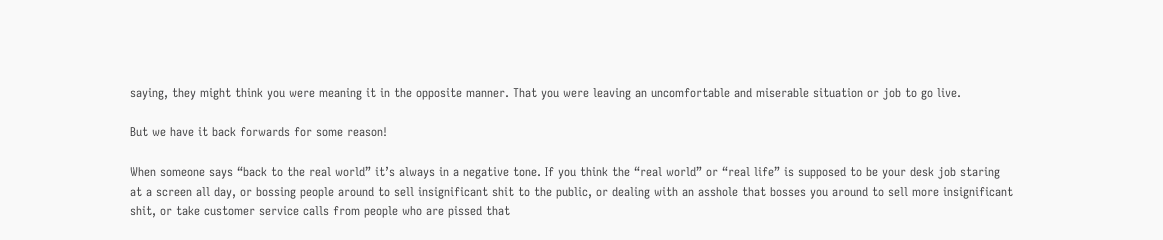saying, they might think you were meaning it in the opposite manner. That you were leaving an uncomfortable and miserable situation or job to go live.

But we have it back forwards for some reason!

When someone says “back to the real world” it’s always in a negative tone. If you think the “real world” or “real life” is supposed to be your desk job staring at a screen all day, or bossing people around to sell insignificant shit to the public, or dealing with an asshole that bosses you around to sell more insignificant shit, or take customer service calls from people who are pissed that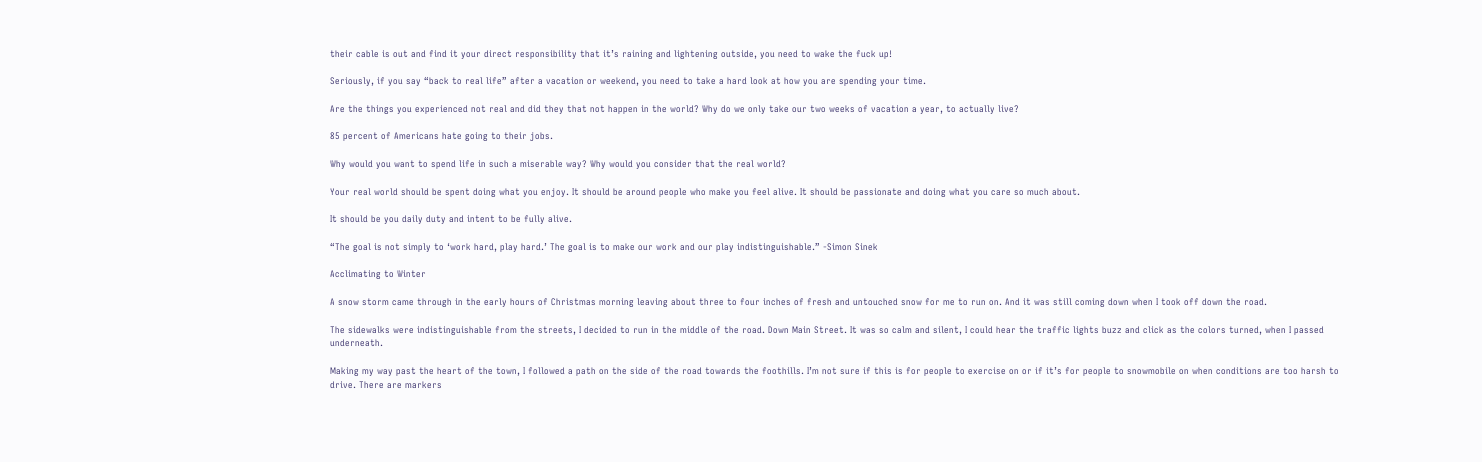their cable is out and find it your direct responsibility that it’s raining and lightening outside, you need to wake the fuck up!

Seriously, if you say “back to real life” after a vacation or weekend, you need to take a hard look at how you are spending your time.

Are the things you experienced not real and did they that not happen in the world? Why do we only take our two weeks of vacation a year, to actually live?

85 percent of Americans hate going to their jobs.

Why would you want to spend life in such a miserable way? Why would you consider that the real world?

Your real world should be spent doing what you enjoy. It should be around people who make you feel alive. It should be passionate and doing what you care so much about.

It should be you daily duty and intent to be fully alive.

“The goal is not simply to ‘work hard, play hard.’ The goal is to make our work and our play indistinguishable.” -Simon Sinek

Acclimating to Winter

A snow storm came through in the early hours of Christmas morning leaving about three to four inches of fresh and untouched snow for me to run on. And it was still coming down when I took off down the road.

The sidewalks were indistinguishable from the streets, I decided to run in the middle of the road. Down Main Street. It was so calm and silent, I could hear the traffic lights buzz and click as the colors turned, when I passed underneath.

Making my way past the heart of the town, I followed a path on the side of the road towards the foothills. I’m not sure if this is for people to exercise on or if it’s for people to snowmobile on when conditions are too harsh to drive. There are markers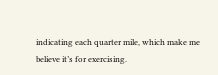indicating each quarter mile, which make me believe it’s for exercising.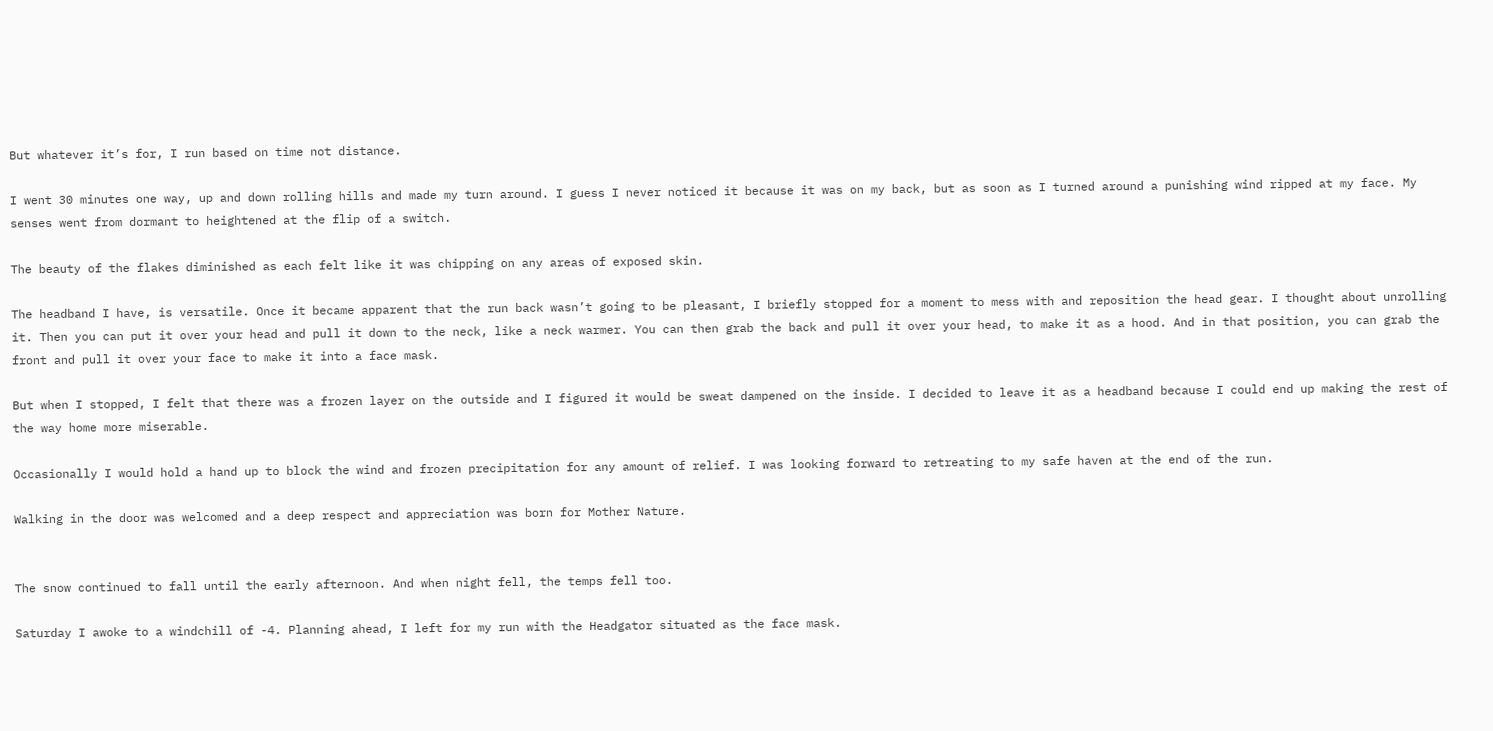But whatever it’s for, I run based on time not distance.

I went 30 minutes one way, up and down rolling hills and made my turn around. I guess I never noticed it because it was on my back, but as soon as I turned around a punishing wind ripped at my face. My senses went from dormant to heightened at the flip of a switch.

The beauty of the flakes diminished as each felt like it was chipping on any areas of exposed skin.

The headband I have, is versatile. Once it became apparent that the run back wasn’t going to be pleasant, I briefly stopped for a moment to mess with and reposition the head gear. I thought about unrolling it. Then you can put it over your head and pull it down to the neck, like a neck warmer. You can then grab the back and pull it over your head, to make it as a hood. And in that position, you can grab the front and pull it over your face to make it into a face mask.

But when I stopped, I felt that there was a frozen layer on the outside and I figured it would be sweat dampened on the inside. I decided to leave it as a headband because I could end up making the rest of the way home more miserable.

Occasionally I would hold a hand up to block the wind and frozen precipitation for any amount of relief. I was looking forward to retreating to my safe haven at the end of the run.

Walking in the door was welcomed and a deep respect and appreciation was born for Mother Nature.


The snow continued to fall until the early afternoon. And when night fell, the temps fell too.

Saturday I awoke to a windchill of -4. Planning ahead, I left for my run with the Headgator situated as the face mask.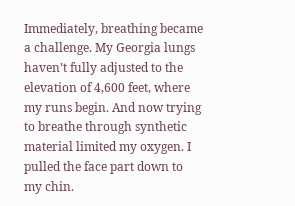Immediately, breathing became a challenge. My Georgia lungs haven’t fully adjusted to the elevation of 4,600 feet, where my runs begin. And now trying to breathe through synthetic material limited my oxygen. I pulled the face part down to my chin.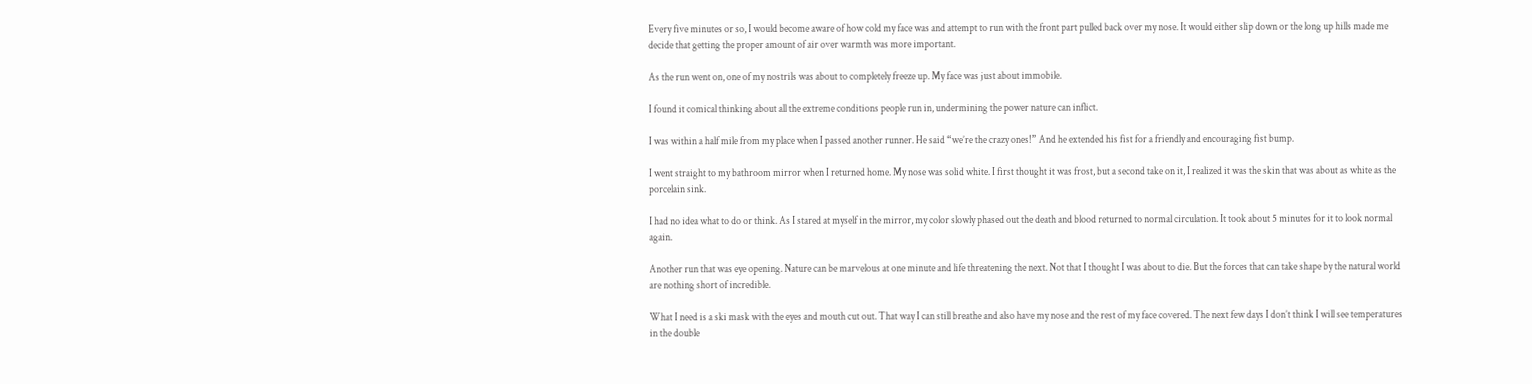Every five minutes or so, I would become aware of how cold my face was and attempt to run with the front part pulled back over my nose. It would either slip down or the long up hills made me decide that getting the proper amount of air over warmth was more important.

As the run went on, one of my nostrils was about to completely freeze up. My face was just about immobile.

I found it comical thinking about all the extreme conditions people run in, undermining the power nature can inflict.

I was within a half mile from my place when I passed another runner. He said “we’re the crazy ones!” And he extended his fist for a friendly and encouraging fist bump.

I went straight to my bathroom mirror when I returned home. My nose was solid white. I first thought it was frost, but a second take on it, I realized it was the skin that was about as white as the porcelain sink.

I had no idea what to do or think. As I stared at myself in the mirror, my color slowly phased out the death and blood returned to normal circulation. It took about 5 minutes for it to look normal again.

Another run that was eye opening. Nature can be marvelous at one minute and life threatening the next. Not that I thought I was about to die. But the forces that can take shape by the natural world are nothing short of incredible.

What I need is a ski mask with the eyes and mouth cut out. That way I can still breathe and also have my nose and the rest of my face covered. The next few days I don’t think I will see temperatures in the double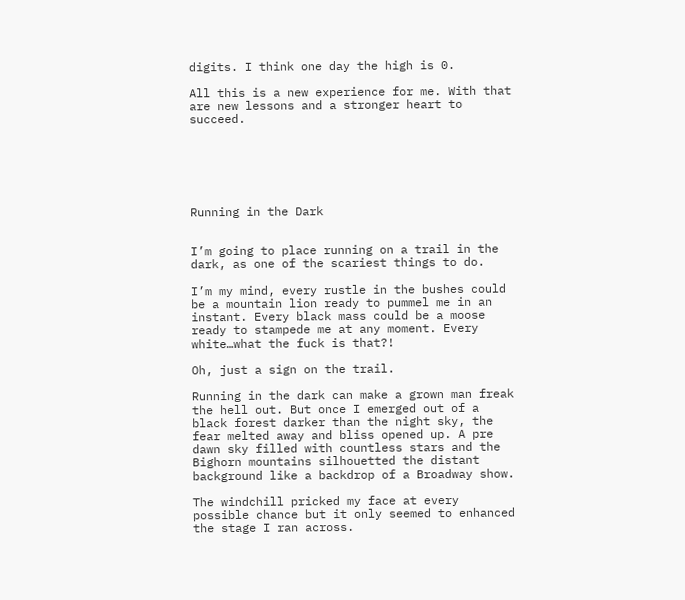digits. I think one day the high is 0.

All this is a new experience for me. With that are new lessons and a stronger heart to succeed.






Running in the Dark


I’m going to place running on a trail in the dark, as one of the scariest things to do.

I’m my mind, every rustle in the bushes could be a mountain lion ready to pummel me in an instant. Every black mass could be a moose ready to stampede me at any moment. Every white…what the fuck is that?!

Oh, just a sign on the trail.

Running in the dark can make a grown man freak the hell out. But once I emerged out of a black forest darker than the night sky, the fear melted away and bliss opened up. A pre dawn sky filled with countless stars and the Bighorn mountains silhouetted the distant background like a backdrop of a Broadway show.

The windchill pricked my face at every possible chance but it only seemed to enhanced the stage I ran across.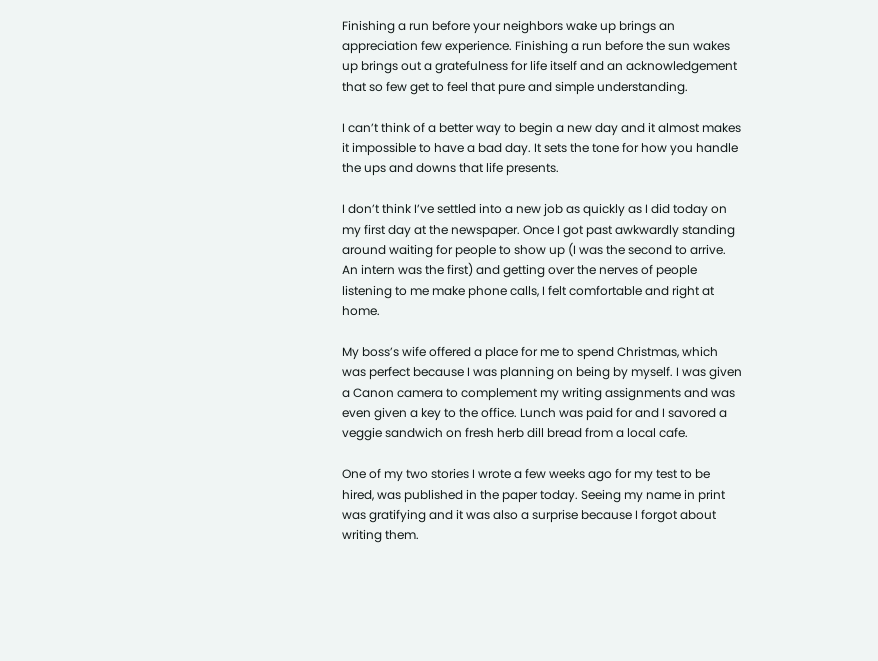Finishing a run before your neighbors wake up brings an appreciation few experience. Finishing a run before the sun wakes up brings out a gratefulness for life itself and an acknowledgement that so few get to feel that pure and simple understanding.

I can’t think of a better way to begin a new day and it almost makes it impossible to have a bad day. It sets the tone for how you handle the ups and downs that life presents.

I don’t think I’ve settled into a new job as quickly as I did today on my first day at the newspaper. Once I got past awkwardly standing around waiting for people to show up (I was the second to arrive. An intern was the first) and getting over the nerves of people listening to me make phone calls, I felt comfortable and right at home.

My boss’s wife offered a place for me to spend Christmas, which was perfect because I was planning on being by myself. I was given a Canon camera to complement my writing assignments and was even given a key to the office. Lunch was paid for and I savored a veggie sandwich on fresh herb dill bread from a local cafe.

One of my two stories I wrote a few weeks ago for my test to be hired, was published in the paper today. Seeing my name in print was gratifying and it was also a surprise because I forgot about writing them.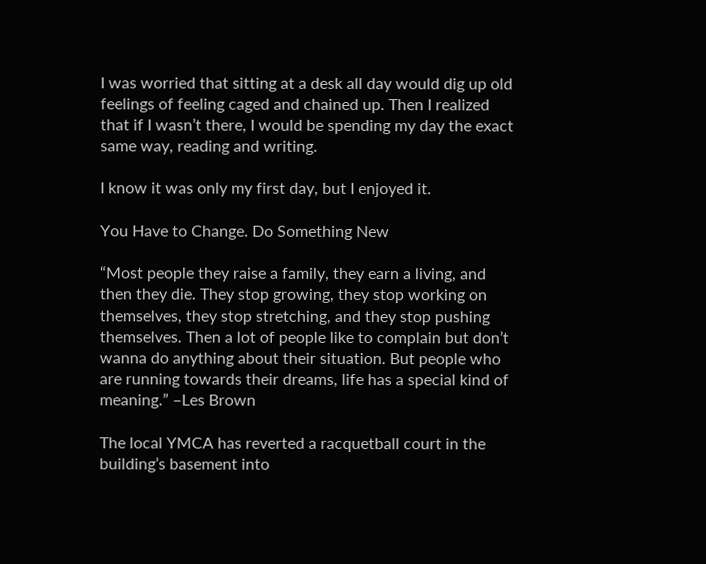I was worried that sitting at a desk all day would dig up old feelings of feeling caged and chained up. Then I realized that if I wasn’t there, I would be spending my day the exact same way, reading and writing.

I know it was only my first day, but I enjoyed it.

You Have to Change. Do Something New

“Most people they raise a family, they earn a living, and then they die. They stop growing, they stop working on themselves, they stop stretching, and they stop pushing themselves. Then a lot of people like to complain but don’t wanna do anything about their situation. But people who are running towards their dreams, life has a special kind of meaning.” –Les Brown

The local YMCA has reverted a racquetball court in the building’s basement into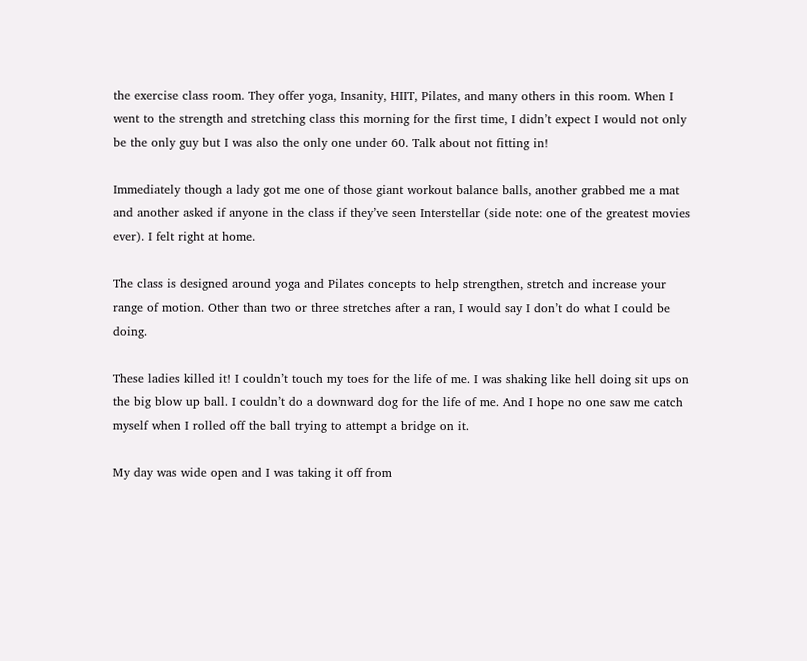the exercise class room. They offer yoga, Insanity, HIIT, Pilates, and many others in this room. When I went to the strength and stretching class this morning for the first time, I didn’t expect I would not only be the only guy but I was also the only one under 60. Talk about not fitting in!

Immediately though a lady got me one of those giant workout balance balls, another grabbed me a mat and another asked if anyone in the class if they’ve seen Interstellar (side note: one of the greatest movies ever). I felt right at home.

The class is designed around yoga and Pilates concepts to help strengthen, stretch and increase your range of motion. Other than two or three stretches after a ran, I would say I don’t do what I could be doing.

These ladies killed it! I couldn’t touch my toes for the life of me. I was shaking like hell doing sit ups on the big blow up ball. I couldn’t do a downward dog for the life of me. And I hope no one saw me catch myself when I rolled off the ball trying to attempt a bridge on it.

My day was wide open and I was taking it off from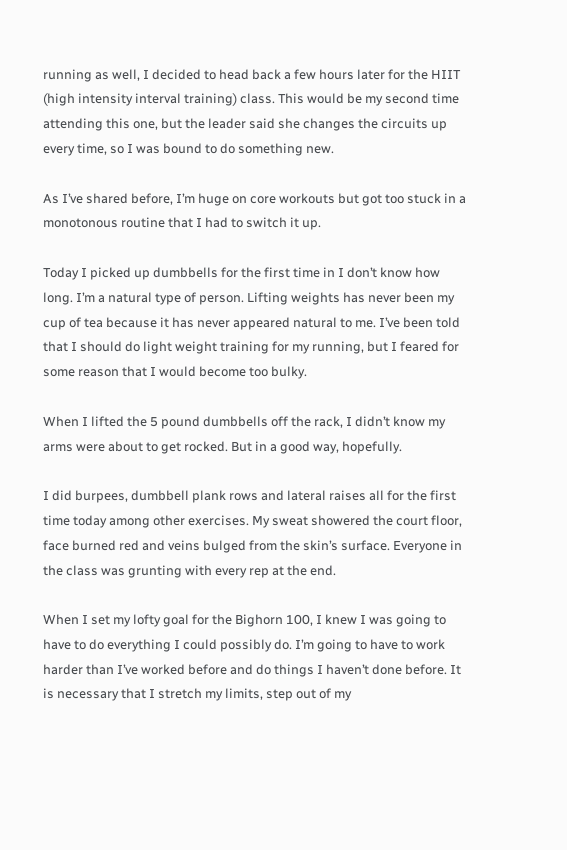running as well, I decided to head back a few hours later for the HIIT (high intensity interval training) class. This would be my second time attending this one, but the leader said she changes the circuits up every time, so I was bound to do something new.

As I’ve shared before, I’m huge on core workouts but got too stuck in a monotonous routine that I had to switch it up.

Today I picked up dumbbells for the first time in I don’t know how long. I’m a natural type of person. Lifting weights has never been my cup of tea because it has never appeared natural to me. I’ve been told that I should do light weight training for my running, but I feared for some reason that I would become too bulky.

When I lifted the 5 pound dumbbells off the rack, I didn’t know my arms were about to get rocked. But in a good way, hopefully.

I did burpees, dumbbell plank rows and lateral raises all for the first time today among other exercises. My sweat showered the court floor, face burned red and veins bulged from the skin’s surface. Everyone in the class was grunting with every rep at the end.

When I set my lofty goal for the Bighorn 100, I knew I was going to have to do everything I could possibly do. I’m going to have to work harder than I’ve worked before and do things I haven’t done before. It is necessary that I stretch my limits, step out of my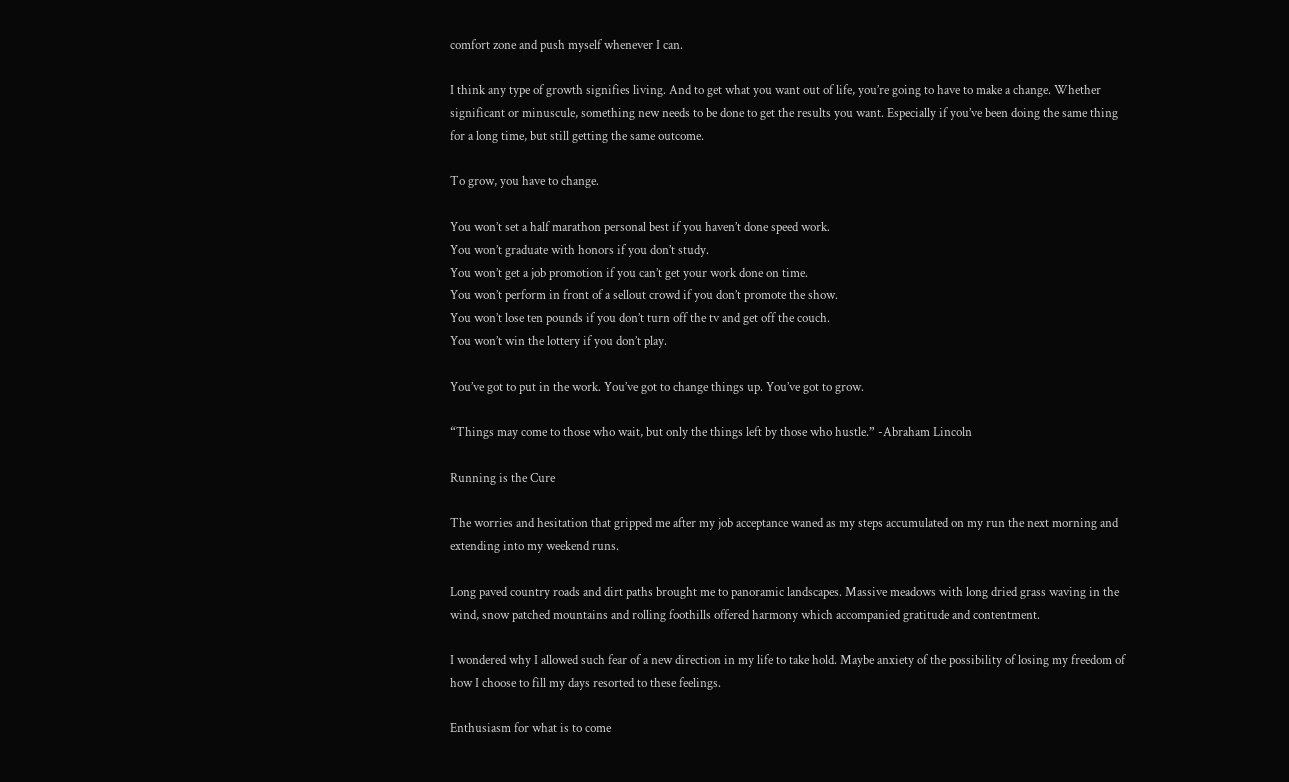comfort zone and push myself whenever I can.

I think any type of growth signifies living. And to get what you want out of life, you’re going to have to make a change. Whether significant or minuscule, something new needs to be done to get the results you want. Especially if you’ve been doing the same thing for a long time, but still getting the same outcome.

To grow, you have to change.

You won’t set a half marathon personal best if you haven’t done speed work.
You won’t graduate with honors if you don’t study.
You won’t get a job promotion if you can’t get your work done on time.
You won’t perform in front of a sellout crowd if you don’t promote the show.
You won’t lose ten pounds if you don’t turn off the tv and get off the couch.
You won’t win the lottery if you don’t play.

You’ve got to put in the work. You’ve got to change things up. You’ve got to grow.

“Things may come to those who wait, but only the things left by those who hustle.” -Abraham Lincoln

Running is the Cure

The worries and hesitation that gripped me after my job acceptance waned as my steps accumulated on my run the next morning and extending into my weekend runs.

Long paved country roads and dirt paths brought me to panoramic landscapes. Massive meadows with long dried grass waving in the wind, snow patched mountains and rolling foothills offered harmony which accompanied gratitude and contentment.

I wondered why I allowed such fear of a new direction in my life to take hold. Maybe anxiety of the possibility of losing my freedom of how I choose to fill my days resorted to these feelings.

Enthusiasm for what is to come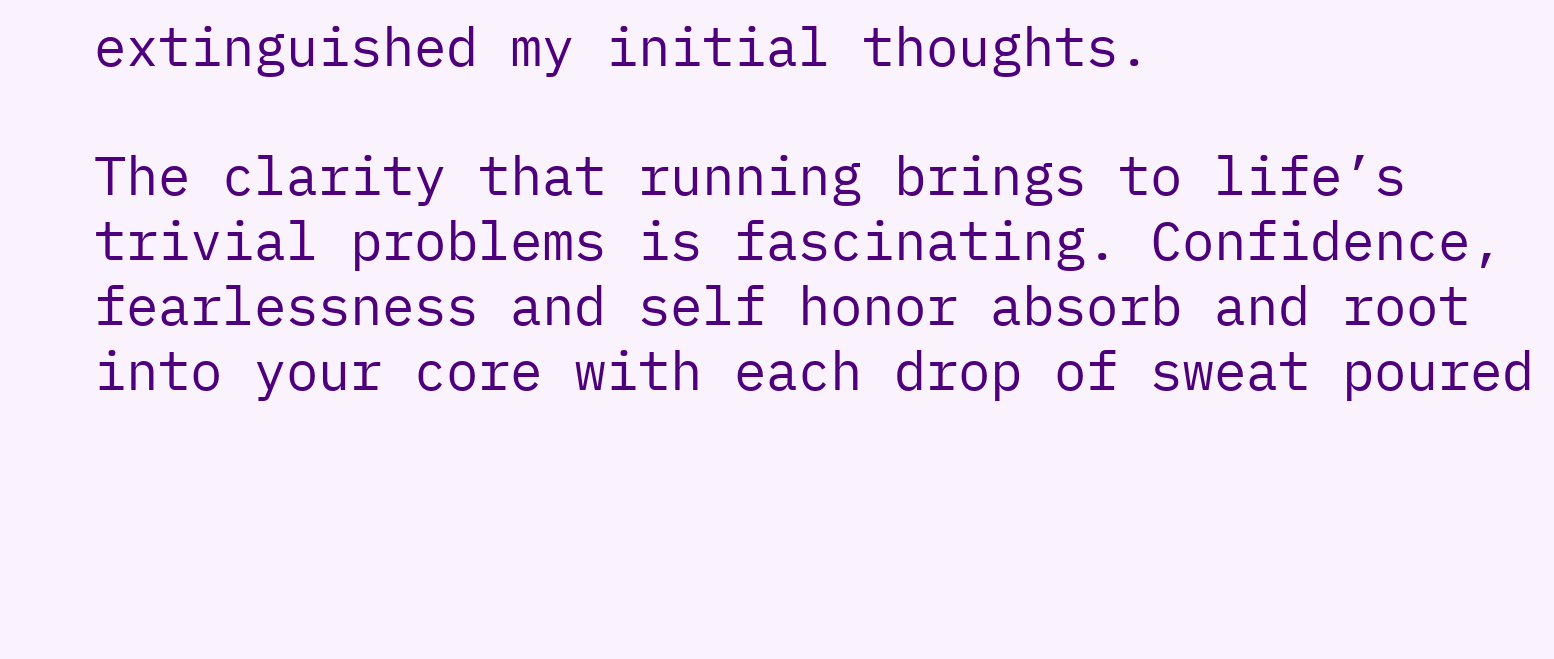extinguished my initial thoughts.

The clarity that running brings to life’s trivial problems is fascinating. Confidence, fearlessness and self honor absorb and root into your core with each drop of sweat poured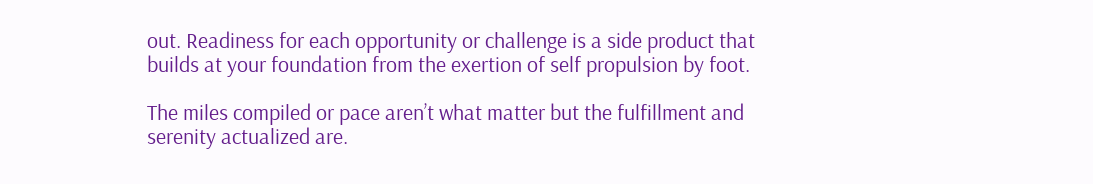out. Readiness for each opportunity or challenge is a side product that builds at your foundation from the exertion of self propulsion by foot.

The miles compiled or pace aren’t what matter but the fulfillment and serenity actualized are.